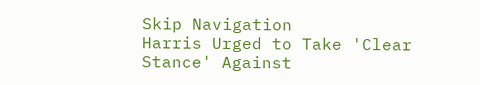Skip Navigation
Harris Urged to Take 'Clear Stance' Against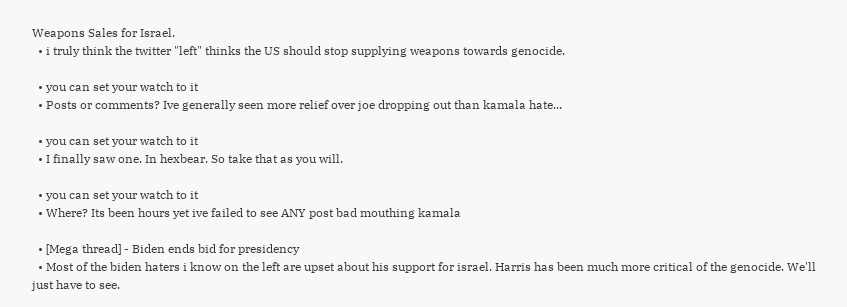Weapons Sales for Israel.
  • i truly think the twitter "left" thinks the US should stop supplying weapons towards genocide.

  • you can set your watch to it
  • Posts or comments? Ive generally seen more relief over joe dropping out than kamala hate...

  • you can set your watch to it
  • I finally saw one. In hexbear. So take that as you will.

  • you can set your watch to it
  • Where? Its been hours yet ive failed to see ANY post bad mouthing kamala

  • [Mega thread] - Biden ends bid for presidency
  • Most of the biden haters i know on the left are upset about his support for israel. Harris has been much more critical of the genocide. We'll just have to see.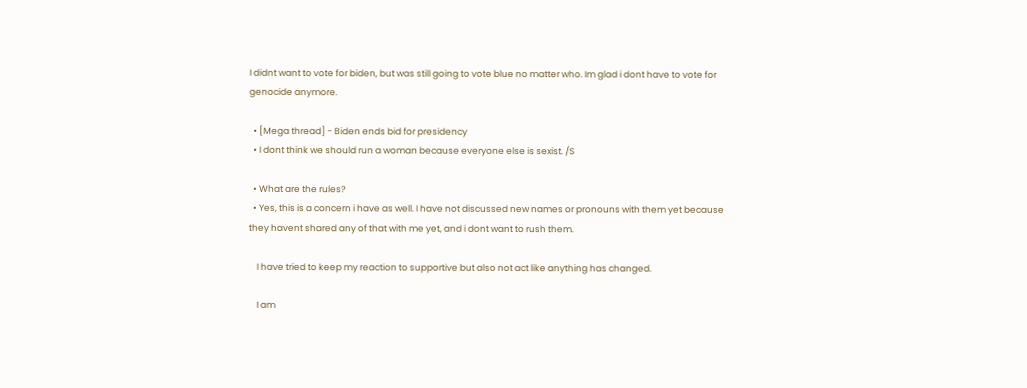I didnt want to vote for biden, but was still going to vote blue no matter who. Im glad i dont have to vote for genocide anymore.

  • [Mega thread] - Biden ends bid for presidency
  • I dont think we should run a woman because everyone else is sexist. /S

  • What are the rules?
  • Yes, this is a concern i have as well. I have not discussed new names or pronouns with them yet because they havent shared any of that with me yet, and i dont want to rush them.

    I have tried to keep my reaction to supportive but also not act like anything has changed.

    I am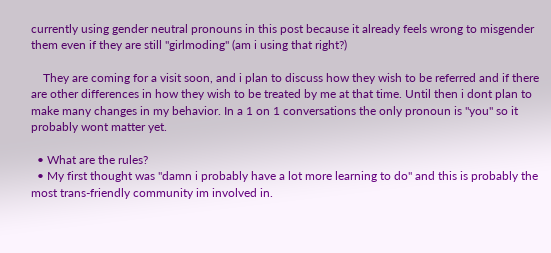currently using gender neutral pronouns in this post because it already feels wrong to misgender them even if they are still "girlmoding" (am i using that right?)

    They are coming for a visit soon, and i plan to discuss how they wish to be referred and if there are other differences in how they wish to be treated by me at that time. Until then i dont plan to make many changes in my behavior. In a 1 on 1 conversations the only pronoun is "you" so it probably wont matter yet.

  • What are the rules?
  • My first thought was "damn i probably have a lot more learning to do" and this is probably the most trans-friendly community im involved in.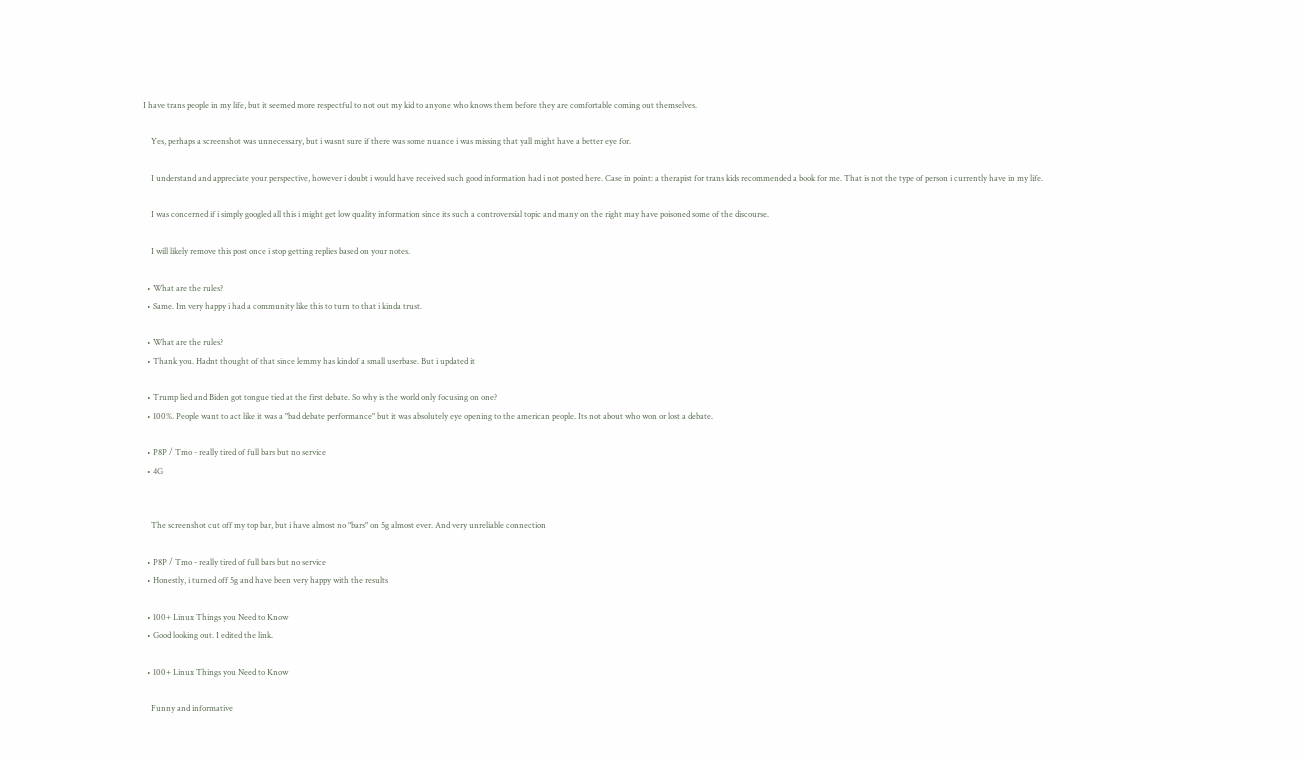I have trans people in my life, but it seemed more respectful to not out my kid to anyone who knows them before they are comfortable coming out themselves.

    Yes, perhaps a screenshot was unnecessary, but i wasnt sure if there was some nuance i was missing that yall might have a better eye for.

    I understand and appreciate your perspective, however i doubt i would have received such good information had i not posted here. Case in point: a therapist for trans kids recommended a book for me. That is not the type of person i currently have in my life.

    I was concerned if i simply googled all this i might get low quality information since its such a controversial topic and many on the right may have poisoned some of the discourse.

    I will likely remove this post once i stop getting replies based on your notes.

  • What are the rules?
  • Same. Im very happy i had a community like this to turn to that i kinda trust.

  • What are the rules?
  • Thank you. Hadnt thought of that since lemmy has kindof a small userbase. But i updated it

  • Trump lied and Biden got tongue tied at the first debate. So why is the world only focusing on one?
  • 100%. People want to act like it was a "bad debate performance" but it was absolutely eye opening to the american people. Its not about who won or lost a debate.

  • P8P / Tmo - really tired of full bars but no service
  • 4G


    The screenshot cut off my top bar, but i have almost no "bars" on 5g almost ever. And very unreliable connection

  • P8P / Tmo - really tired of full bars but no service
  • Honestly, i turned off 5g and have been very happy with the results

  • 100+ Linux Things you Need to Know
  • Good looking out. I edited the link.

  • 100+ Linux Things you Need to Know

    Funny and informative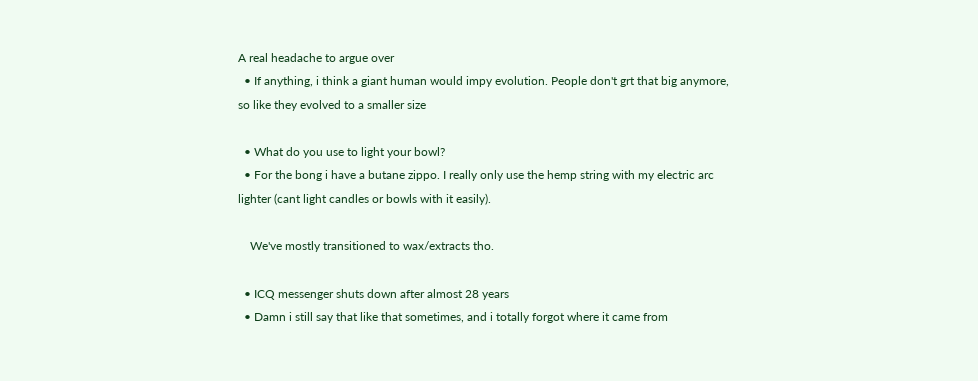A real headache to argue over
  • If anything, i think a giant human would impy evolution. People don't grt that big anymore, so like they evolved to a smaller size

  • What do you use to light your bowl?
  • For the bong i have a butane zippo. I really only use the hemp string with my electric arc lighter (cant light candles or bowls with it easily).

    We've mostly transitioned to wax/extracts tho.

  • ICQ messenger shuts down after almost 28 years
  • Damn i still say that like that sometimes, and i totally forgot where it came from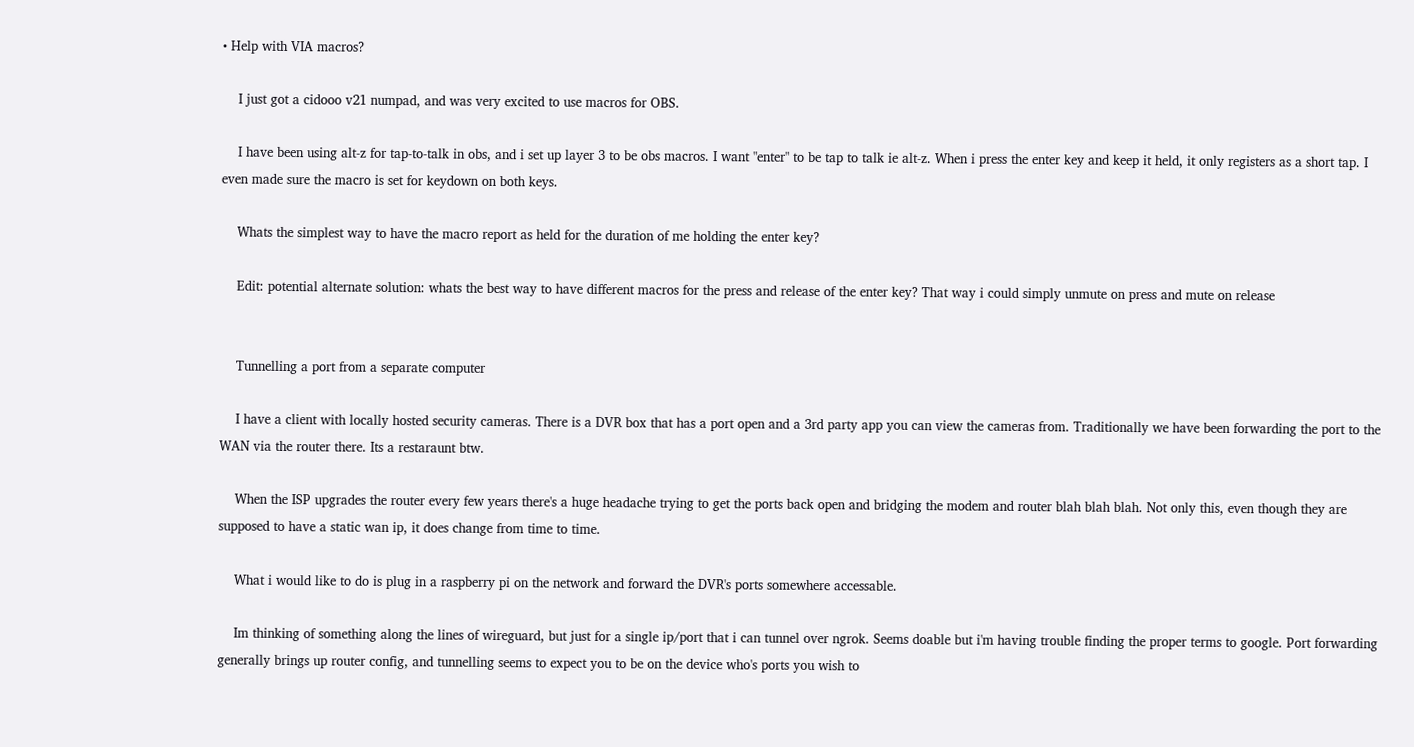• Help with VIA macros?

    I just got a cidooo v21 numpad, and was very excited to use macros for OBS.

    I have been using alt-z for tap-to-talk in obs, and i set up layer 3 to be obs macros. I want "enter" to be tap to talk ie alt-z. When i press the enter key and keep it held, it only registers as a short tap. I even made sure the macro is set for keydown on both keys.

    Whats the simplest way to have the macro report as held for the duration of me holding the enter key?

    Edit: potential alternate solution: whats the best way to have different macros for the press and release of the enter key? That way i could simply unmute on press and mute on release


    Tunnelling a port from a separate computer

    I have a client with locally hosted security cameras. There is a DVR box that has a port open and a 3rd party app you can view the cameras from. Traditionally we have been forwarding the port to the WAN via the router there. Its a restaraunt btw.

    When the ISP upgrades the router every few years there's a huge headache trying to get the ports back open and bridging the modem and router blah blah blah. Not only this, even though they are supposed to have a static wan ip, it does change from time to time.

    What i would like to do is plug in a raspberry pi on the network and forward the DVR's ports somewhere accessable.

    Im thinking of something along the lines of wireguard, but just for a single ip/port that i can tunnel over ngrok. Seems doable but i'm having trouble finding the proper terms to google. Port forwarding generally brings up router config, and tunnelling seems to expect you to be on the device who's ports you wish to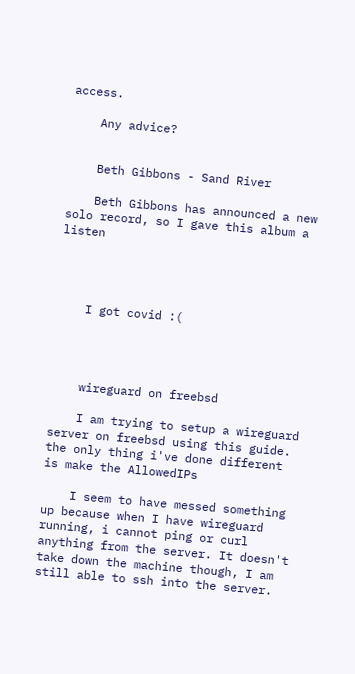access.

    Any advice?


    Beth Gibbons - Sand River

    Beth Gibbons has announced a new solo record, so I gave this album a listen




    I got covid :(




    wireguard on freebsd

    I am trying to setup a wireguard server on freebsd using this guide. the only thing i've done different is make the AllowedIPs

    I seem to have messed something up because when I have wireguard running, i cannot ping or curl anything from the server. It doesn't take down the machine though, I am still able to ssh into the server.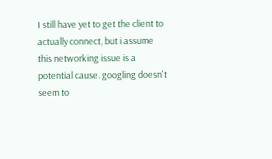I still have yet to get the client to actually connect, but i assume this networking issue is a potential cause. googling doesn't seem to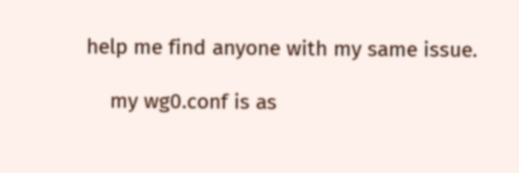help me find anyone with my same issue.

    my wg0.conf is as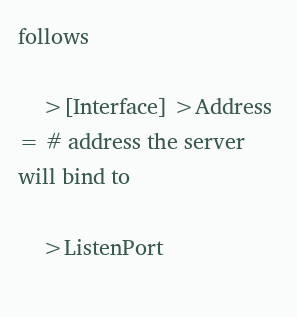follows

    >[Interface] >Address = # address the server will bind to

    >ListenPort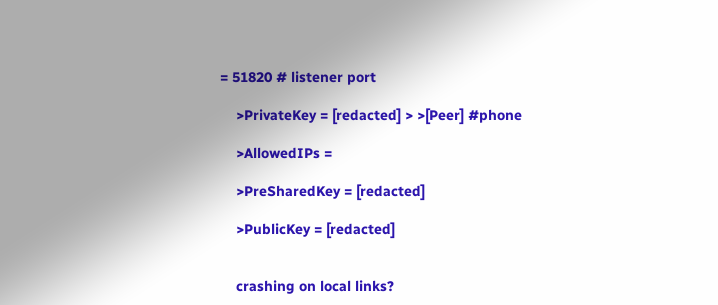= 51820 # listener port

    >PrivateKey = [redacted] > >[Peer] #phone

    >AllowedIPs =

    >PreSharedKey = [redacted]

    >PublicKey = [redacted]


    crashing on local links?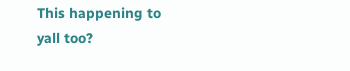This happening to yall too?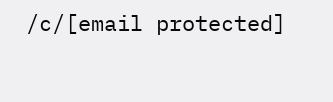/c/[email protected]